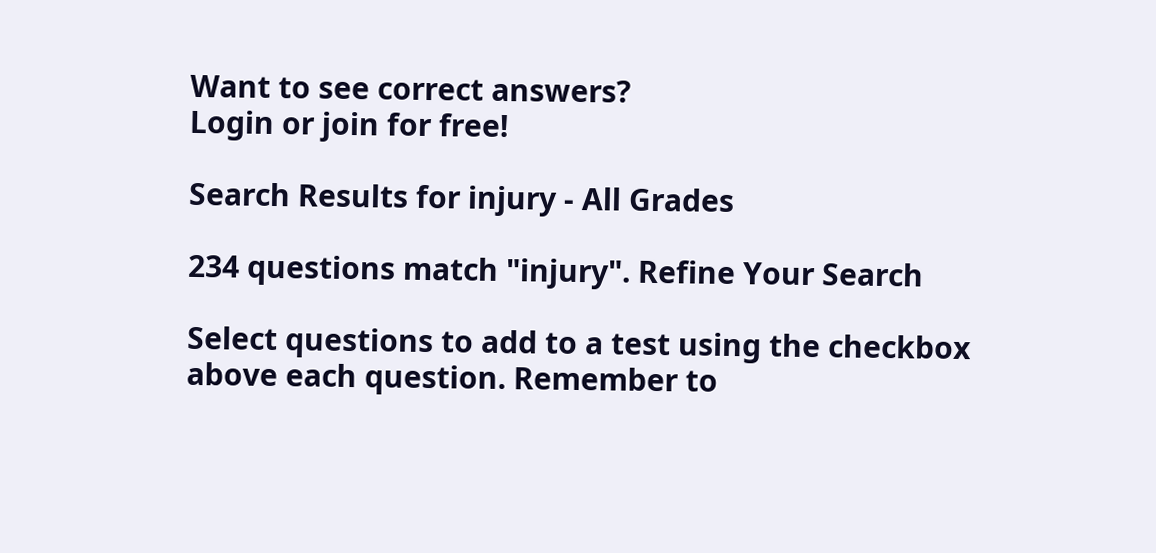Want to see correct answers?
Login or join for free!

Search Results for injury - All Grades

234 questions match "injury". Refine Your Search

Select questions to add to a test using the checkbox above each question. Remember to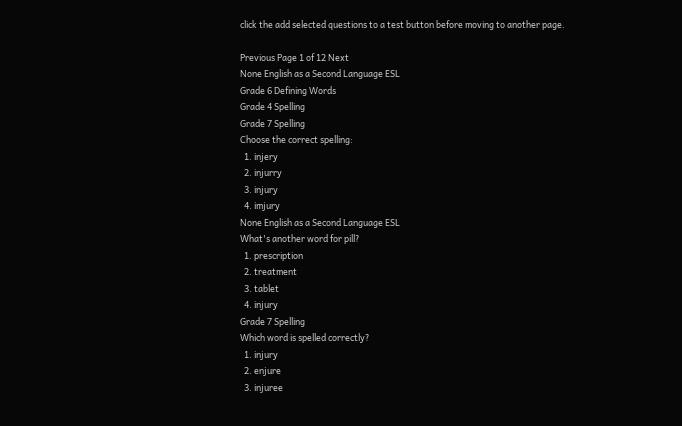click the add selected questions to a test button before moving to another page.

Previous Page 1 of 12 Next
None English as a Second Language ESL
Grade 6 Defining Words
Grade 4 Spelling
Grade 7 Spelling
Choose the correct spelling:
  1. injery
  2. injurry
  3. injury
  4. imjury
None English as a Second Language ESL
What's another word for pill?
  1. prescription
  2. treatment
  3. tablet
  4. injury
Grade 7 Spelling
Which word is spelled correctly?
  1. injury
  2. enjure
  3. injuree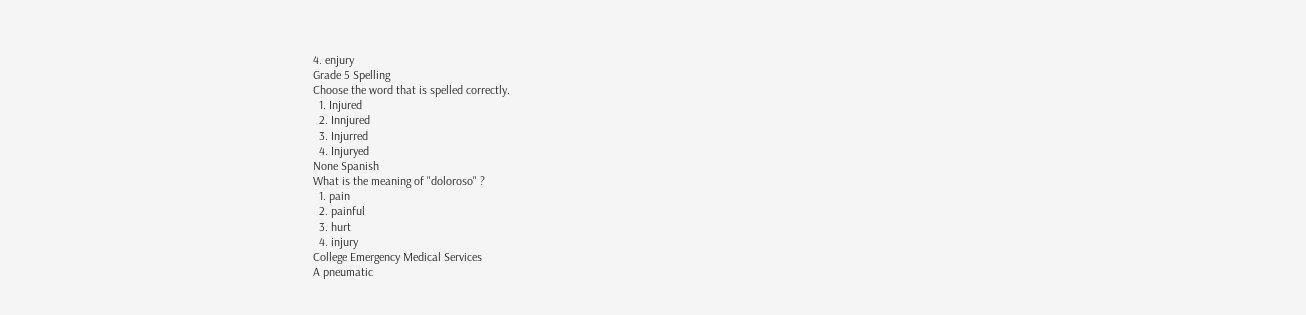4. enjury
Grade 5 Spelling
Choose the word that is spelled correctly.
  1. Injured
  2. Innjured
  3. Injurred
  4. Injuryed
None Spanish
What is the meaning of "doloroso" ?
  1. pain
  2. painful
  3. hurt
  4. injury
College Emergency Medical Services
A pneumatic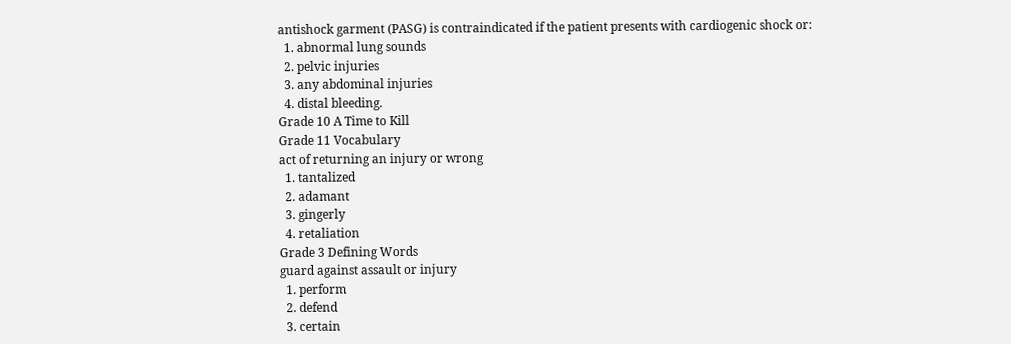antishock garment (PASG) is contraindicated if the patient presents with cardiogenic shock or:
  1. abnormal lung sounds
  2. pelvic injuries
  3. any abdominal injuries
  4. distal bleeding.
Grade 10 A Time to Kill
Grade 11 Vocabulary
act of returning an injury or wrong
  1. tantalized
  2. adamant
  3. gingerly
  4. retaliation
Grade 3 Defining Words
guard against assault or injury
  1. perform
  2. defend
  3. certain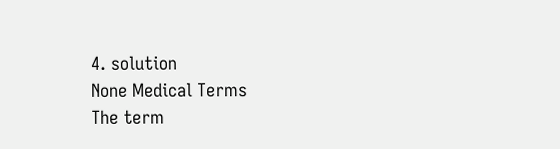4. solution
None Medical Terms
The term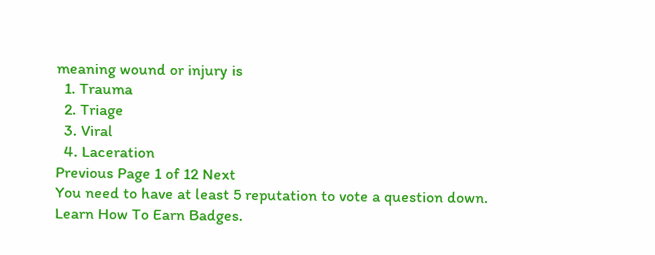meaning wound or injury is
  1. Trauma
  2. Triage
  3. Viral
  4. Laceration
Previous Page 1 of 12 Next
You need to have at least 5 reputation to vote a question down. Learn How To Earn Badges.